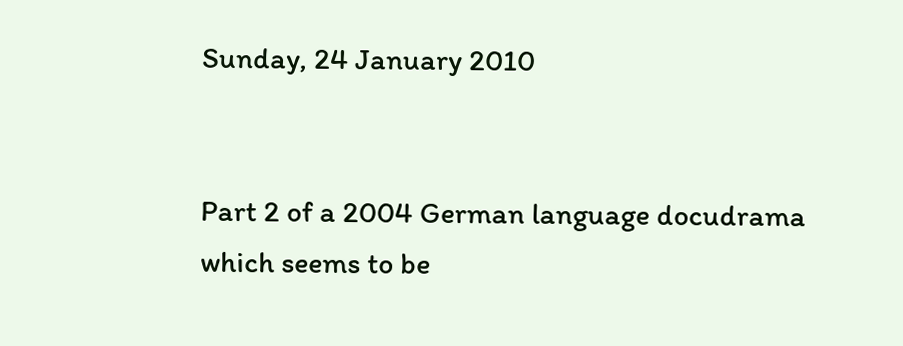Sunday, 24 January 2010


Part 2 of a 2004 German language docudrama which seems to be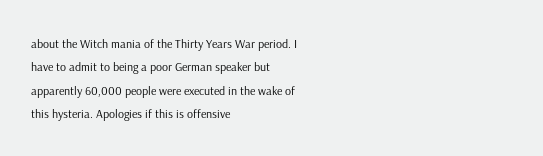about the Witch mania of the Thirty Years War period. I have to admit to being a poor German speaker but apparently 60,000 people were executed in the wake of this hysteria. Apologies if this is offensive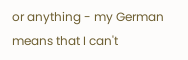or anything - my German means that I can't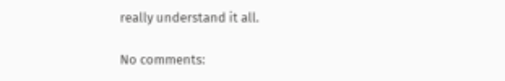really understand it all.

No comments: